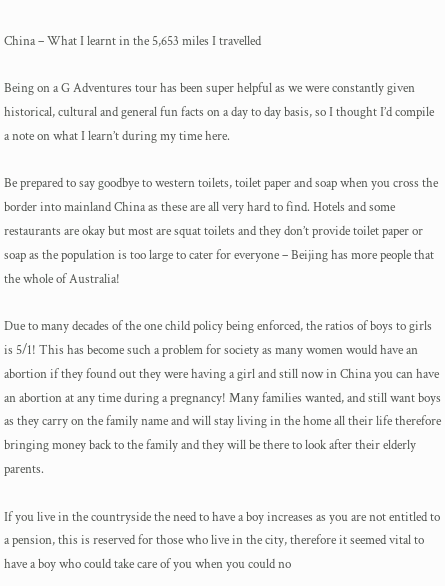China – What I learnt in the 5,653 miles I travelled

Being on a G Adventures tour has been super helpful as we were constantly given historical, cultural and general fun facts on a day to day basis, so I thought I’d compile a note on what I learn’t during my time here.

Be prepared to say goodbye to western toilets, toilet paper and soap when you cross the border into mainland China as these are all very hard to find. Hotels and some restaurants are okay but most are squat toilets and they don’t provide toilet paper or soap as the population is too large to cater for everyone – Beijing has more people that the whole of Australia!

Due to many decades of the one child policy being enforced, the ratios of boys to girls is 5/1! This has become such a problem for society as many women would have an abortion if they found out they were having a girl and still now in China you can have an abortion at any time during a pregnancy! Many families wanted, and still want boys as they carry on the family name and will stay living in the home all their life therefore bringing money back to the family and they will be there to look after their elderly parents.

If you live in the countryside the need to have a boy increases as you are not entitled to a pension, this is reserved for those who live in the city, therefore it seemed vital to have a boy who could take care of you when you could no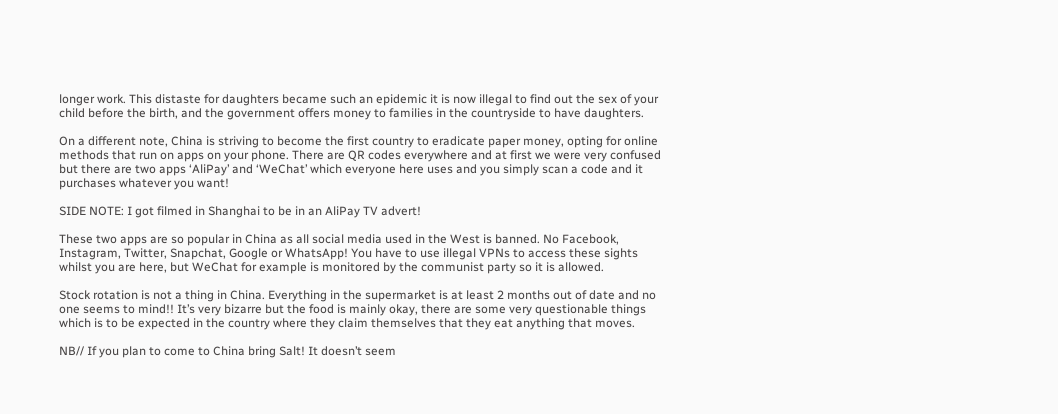longer work. This distaste for daughters became such an epidemic it is now illegal to find out the sex of your child before the birth, and the government offers money to families in the countryside to have daughters.

On a different note, China is striving to become the first country to eradicate paper money, opting for online methods that run on apps on your phone. There are QR codes everywhere and at first we were very confused but there are two apps ‘AliPay’ and ‘WeChat’ which everyone here uses and you simply scan a code and it purchases whatever you want!

SIDE NOTE: I got filmed in Shanghai to be in an AliPay TV advert!

These two apps are so popular in China as all social media used in the West is banned. No Facebook, Instagram, Twitter, Snapchat, Google or WhatsApp! You have to use illegal VPNs to access these sights whilst you are here, but WeChat for example is monitored by the communist party so it is allowed.

Stock rotation is not a thing in China. Everything in the supermarket is at least 2 months out of date and no one seems to mind!! It’s very bizarre but the food is mainly okay, there are some very questionable things which is to be expected in the country where they claim themselves that they eat anything that moves.

NB// If you plan to come to China bring Salt! It doesn’t seem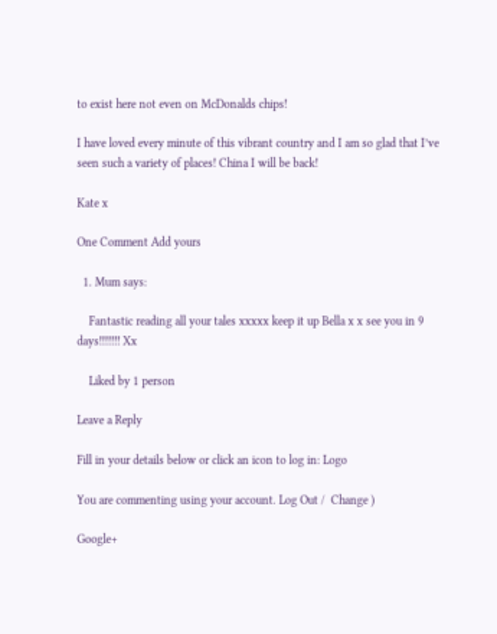to exist here not even on McDonalds chips!

I have loved every minute of this vibrant country and I am so glad that I’ve seen such a variety of places! China I will be back!

Kate x

One Comment Add yours

  1. Mum says:

    Fantastic reading all your tales xxxxx keep it up Bella x x see you in 9 days!!!!!!! Xx

    Liked by 1 person

Leave a Reply

Fill in your details below or click an icon to log in: Logo

You are commenting using your account. Log Out /  Change )

Google+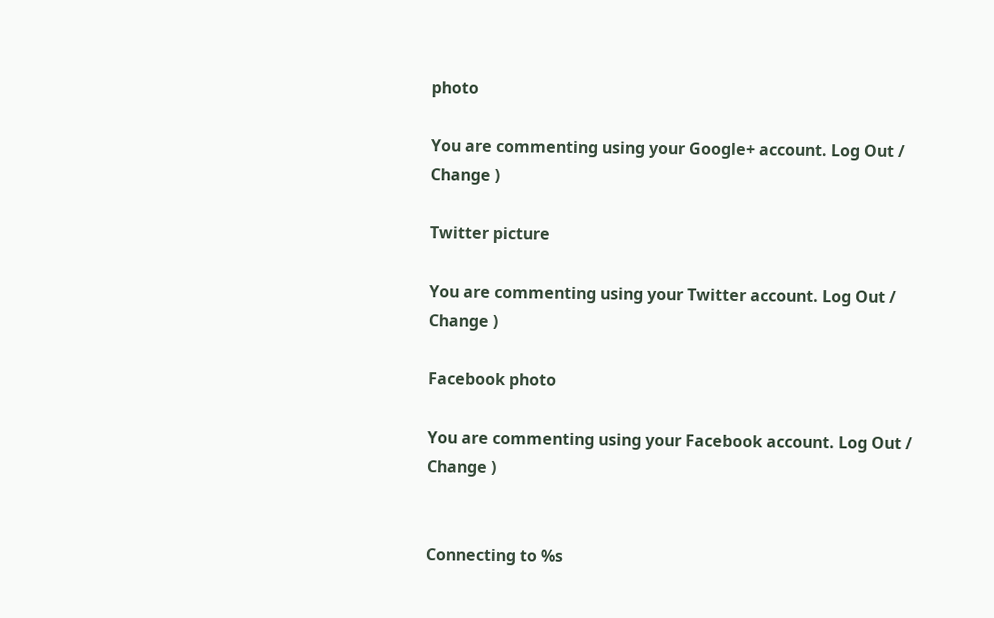photo

You are commenting using your Google+ account. Log Out /  Change )

Twitter picture

You are commenting using your Twitter account. Log Out /  Change )

Facebook photo

You are commenting using your Facebook account. Log Out /  Change )


Connecting to %s